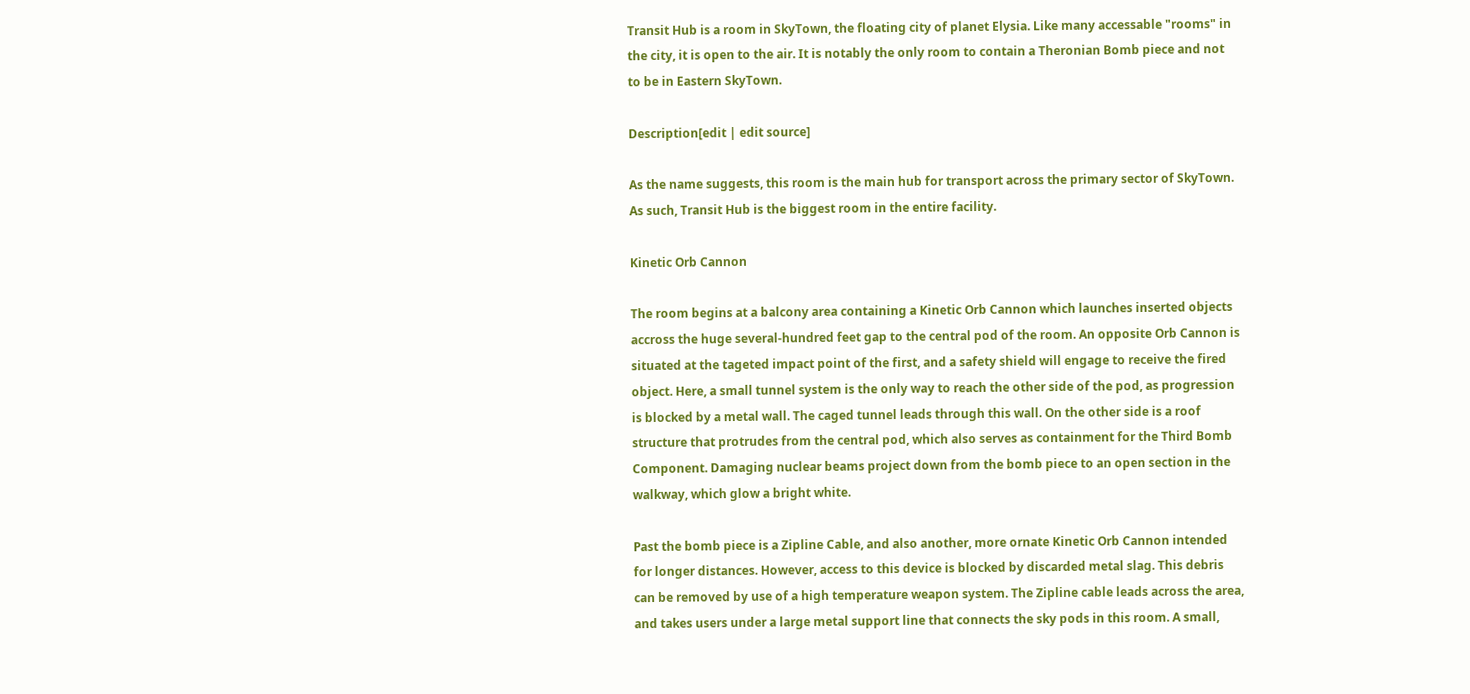Transit Hub is a room in SkyTown, the floating city of planet Elysia. Like many accessable "rooms" in the city, it is open to the air. It is notably the only room to contain a Theronian Bomb piece and not to be in Eastern SkyTown.

Description[edit | edit source]

As the name suggests, this room is the main hub for transport across the primary sector of SkyTown. As such, Transit Hub is the biggest room in the entire facility.

Kinetic Orb Cannon

The room begins at a balcony area containing a Kinetic Orb Cannon which launches inserted objects accross the huge several-hundred feet gap to the central pod of the room. An opposite Orb Cannon is situated at the tageted impact point of the first, and a safety shield will engage to receive the fired object. Here, a small tunnel system is the only way to reach the other side of the pod, as progression is blocked by a metal wall. The caged tunnel leads through this wall. On the other side is a roof structure that protrudes from the central pod, which also serves as containment for the Third Bomb Component. Damaging nuclear beams project down from the bomb piece to an open section in the walkway, which glow a bright white.

Past the bomb piece is a Zipline Cable, and also another, more ornate Kinetic Orb Cannon intended for longer distances. However, access to this device is blocked by discarded metal slag. This debris can be removed by use of a high temperature weapon system. The Zipline cable leads across the area, and takes users under a large metal support line that connects the sky pods in this room. A small,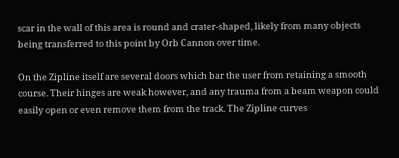scar in the wall of this area is round and crater-shaped, likely from many objects being transferred to this point by Orb Cannon over time.

On the Zipline itself are several doors which bar the user from retaining a smooth course. Their hinges are weak however, and any trauma from a beam weapon could easily open or even remove them from the track. The Zipline curves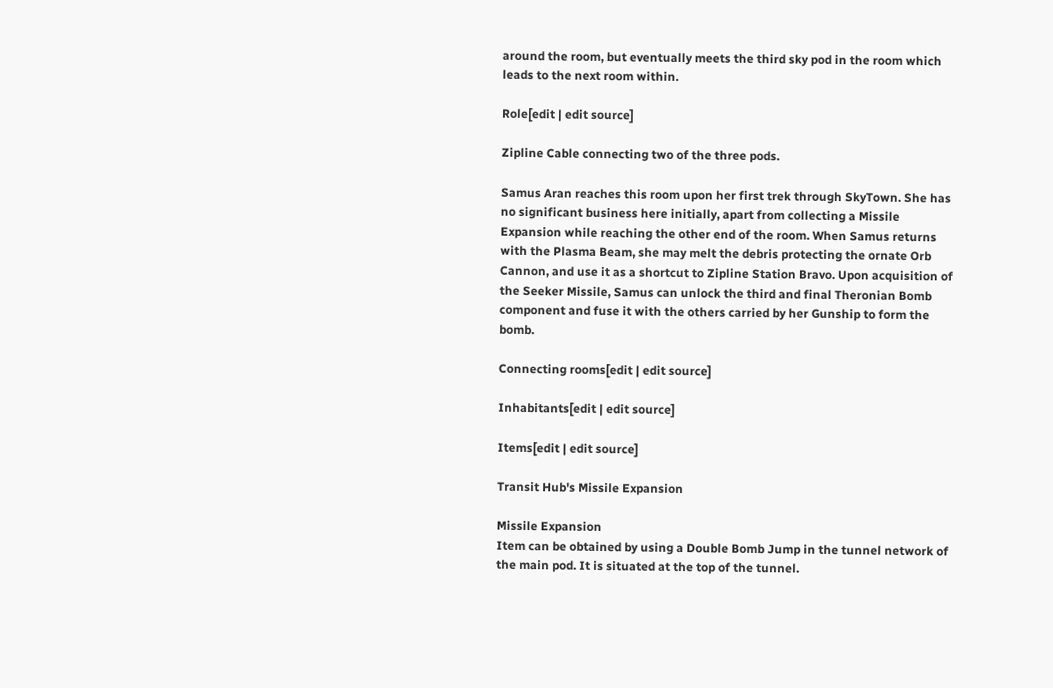around the room, but eventually meets the third sky pod in the room which leads to the next room within.

Role[edit | edit source]

Zipline Cable connecting two of the three pods.

Samus Aran reaches this room upon her first trek through SkyTown. She has no significant business here initially, apart from collecting a Missile Expansion while reaching the other end of the room. When Samus returns with the Plasma Beam, she may melt the debris protecting the ornate Orb Cannon, and use it as a shortcut to Zipline Station Bravo. Upon acquisition of the Seeker Missile, Samus can unlock the third and final Theronian Bomb component and fuse it with the others carried by her Gunship to form the bomb.

Connecting rooms[edit | edit source]

Inhabitants[edit | edit source]

Items[edit | edit source]

Transit Hub's Missile Expansion

Missile Expansion
Item can be obtained by using a Double Bomb Jump in the tunnel network of the main pod. It is situated at the top of the tunnel.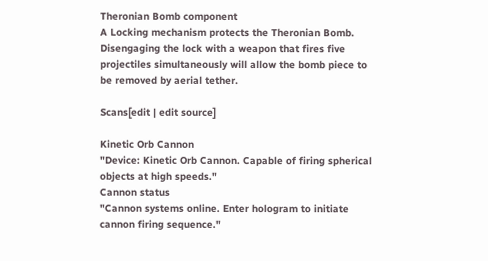Theronian Bomb component
A Locking mechanism protects the Theronian Bomb. Disengaging the lock with a weapon that fires five projectiles simultaneously will allow the bomb piece to be removed by aerial tether.

Scans[edit | edit source]

Kinetic Orb Cannon
"Device: Kinetic Orb Cannon. Capable of firing spherical objects at high speeds."
Cannon status
"Cannon systems online. Enter hologram to initiate cannon firing sequence."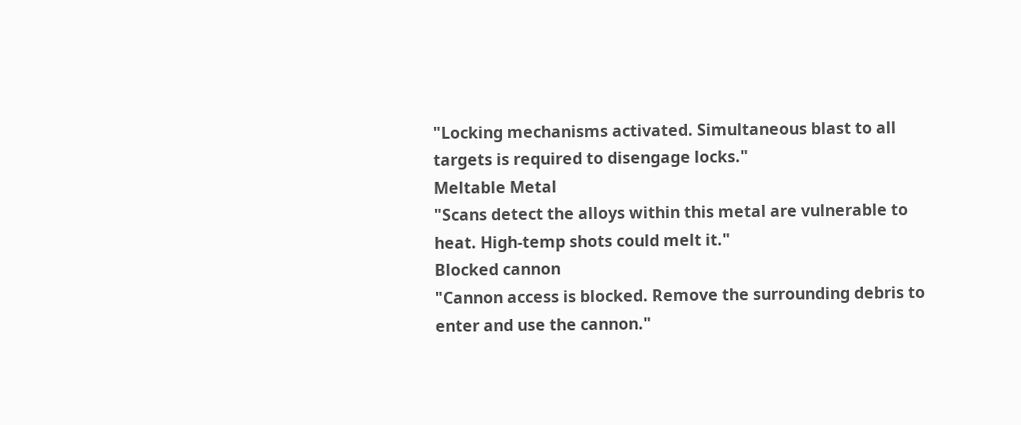"Locking mechanisms activated. Simultaneous blast to all targets is required to disengage locks."
Meltable Metal
"Scans detect the alloys within this metal are vulnerable to heat. High-temp shots could melt it."
Blocked cannon
"Cannon access is blocked. Remove the surrounding debris to enter and use the cannon."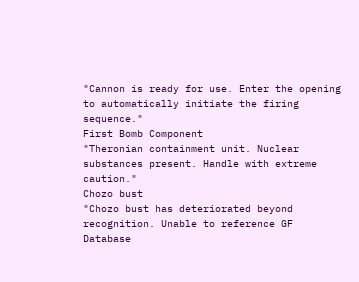"Cannon is ready for use. Enter the opening to automatically initiate the firing sequence."
First Bomb Component
"Theronian containment unit. Nuclear substances present. Handle with extreme caution."
Chozo bust
"Chozo bust has deteriorated beyond recognition. Unable to reference GF Database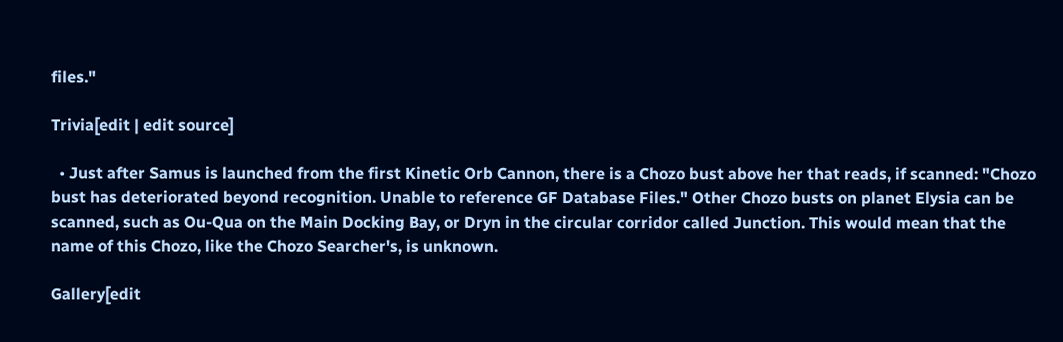files."

Trivia[edit | edit source]

  • Just after Samus is launched from the first Kinetic Orb Cannon, there is a Chozo bust above her that reads, if scanned: "Chozo bust has deteriorated beyond recognition. Unable to reference GF Database Files." Other Chozo busts on planet Elysia can be scanned, such as Ou-Qua on the Main Docking Bay, or Dryn in the circular corridor called Junction. This would mean that the name of this Chozo, like the Chozo Searcher's, is unknown.

Gallery[edit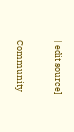| edit source]

Community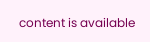content is available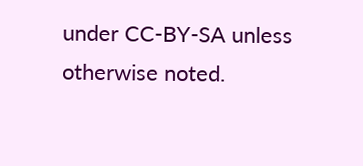under CC-BY-SA unless otherwise noted.